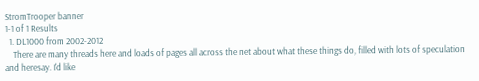StromTrooper banner
1-1 of 1 Results
  1. DL1000 from 2002-2012
    There are many threads here and loads of pages all across the net about what these things do, filled with lots of speculation and heresay. I'd like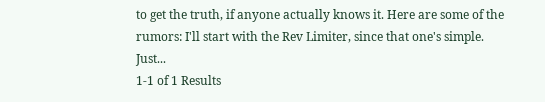to get the truth, if anyone actually knows it. Here are some of the rumors: I'll start with the Rev Limiter, since that one's simple. Just...
1-1 of 1 Results